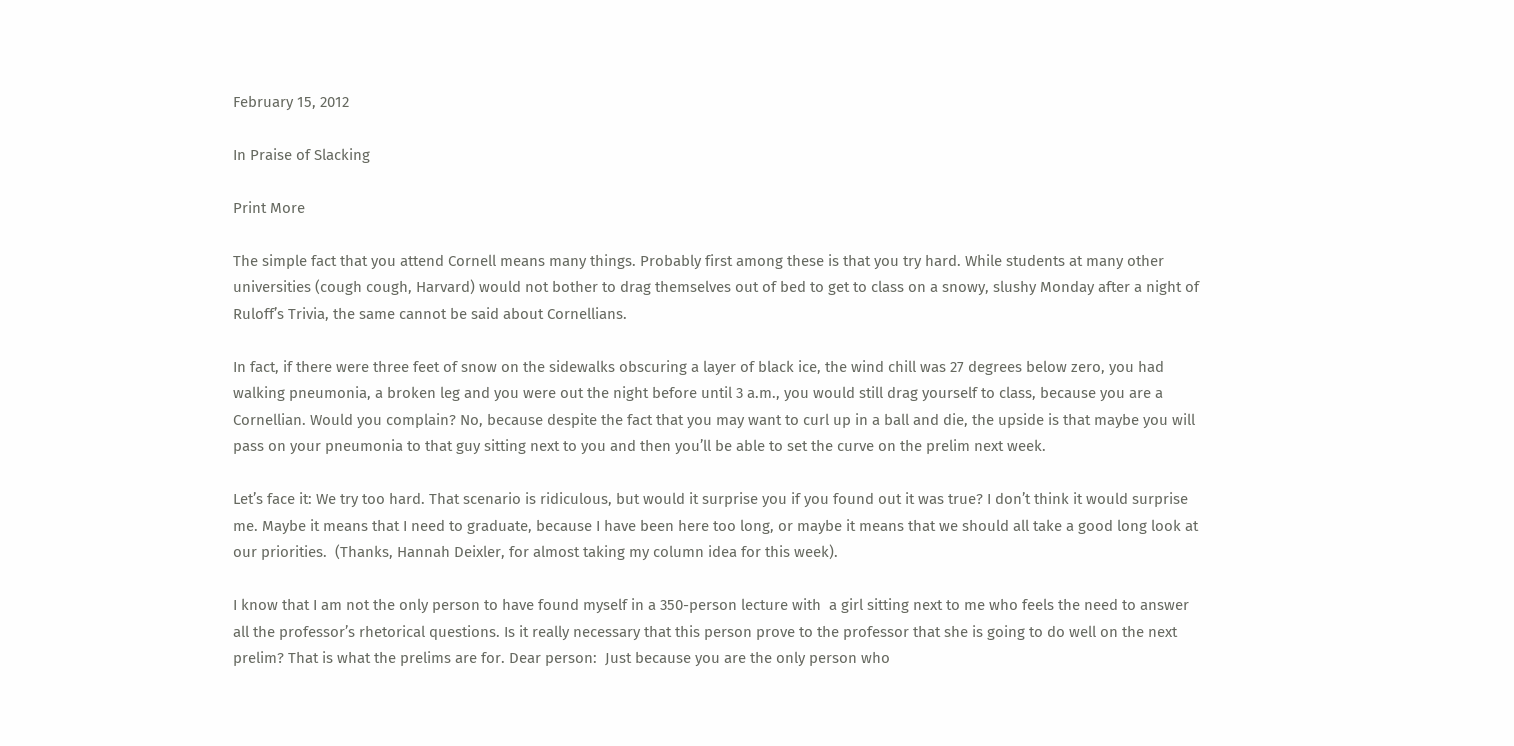February 15, 2012

In Praise of Slacking

Print More

The simple fact that you attend Cornell means many things. Probably first among these is that you try hard. While students at many other universities (cough cough, Harvard) would not bother to drag themselves out of bed to get to class on a snowy, slushy Monday after a night of Ruloff’s Trivia, the same cannot be said about Cornellians.

In fact, if there were three feet of snow on the sidewalks obscuring a layer of black ice, the wind chill was 27 degrees below zero, you had walking pneumonia, a broken leg and you were out the night before until 3 a.m., you would still drag yourself to class, because you are a Cornellian. Would you complain? No, because despite the fact that you may want to curl up in a ball and die, the upside is that maybe you will pass on your pneumonia to that guy sitting next to you and then you’ll be able to set the curve on the prelim next week.

Let’s face it: We try too hard. That scenario is ridiculous, but would it surprise you if you found out it was true? I don’t think it would surprise me. Maybe it means that I need to graduate, because I have been here too long, or maybe it means that we should all take a good long look at our priorities.  (Thanks, Hannah Deixler, for almost taking my column idea for this week).

I know that I am not the only person to have found myself in a 350-person lecture with  a girl sitting next to me who feels the need to answer all the professor’s rhetorical questions. Is it really necessary that this person prove to the professor that she is going to do well on the next prelim? That is what the prelims are for. Dear person:  Just because you are the only person who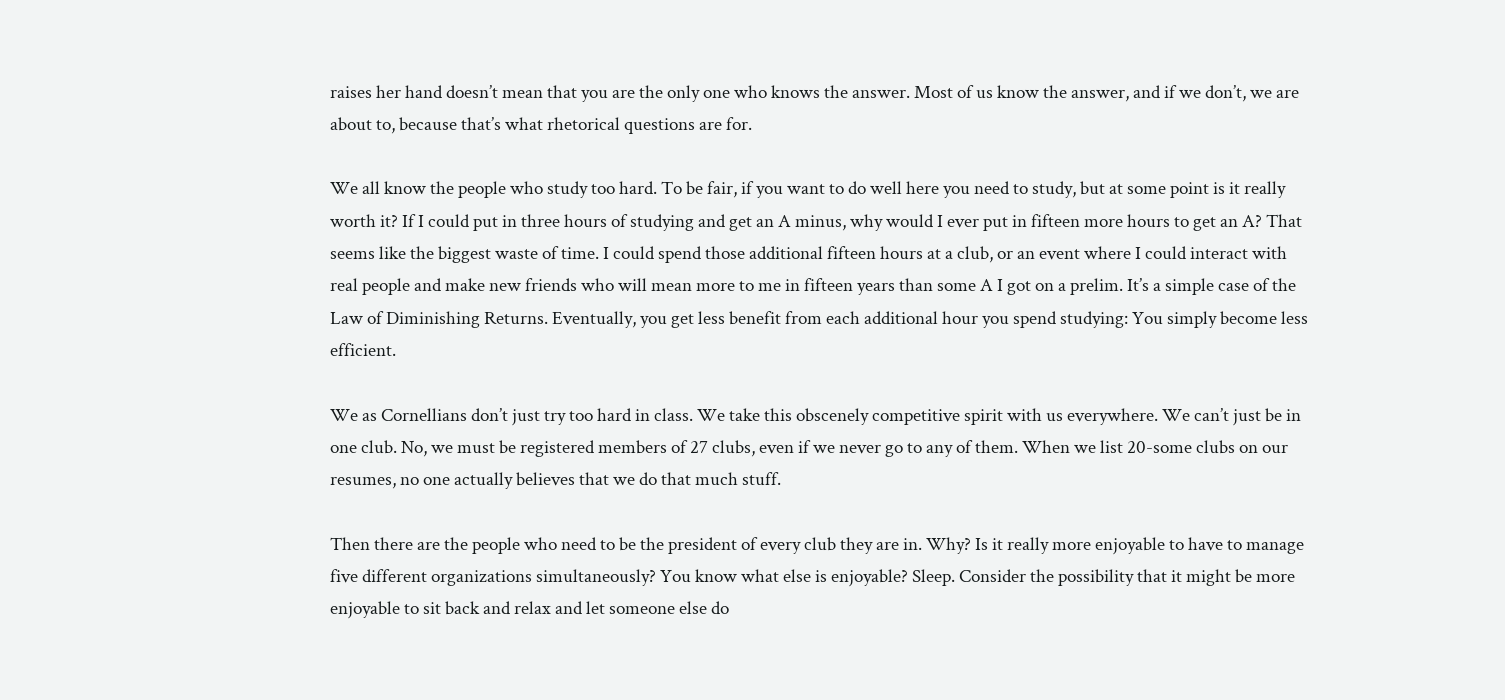raises her hand doesn’t mean that you are the only one who knows the answer. Most of us know the answer, and if we don’t, we are about to, because that’s what rhetorical questions are for.

We all know the people who study too hard. To be fair, if you want to do well here you need to study, but at some point is it really worth it? If I could put in three hours of studying and get an A minus, why would I ever put in fifteen more hours to get an A? That seems like the biggest waste of time. I could spend those additional fifteen hours at a club, or an event where I could interact with real people and make new friends who will mean more to me in fifteen years than some A I got on a prelim. It’s a simple case of the Law of Diminishing Returns. Eventually, you get less benefit from each additional hour you spend studying: You simply become less efficient.

We as Cornellians don’t just try too hard in class. We take this obscenely competitive spirit with us everywhere. We can’t just be in one club. No, we must be registered members of 27 clubs, even if we never go to any of them. When we list 20-some clubs on our resumes, no one actually believes that we do that much stuff.

Then there are the people who need to be the president of every club they are in. Why? Is it really more enjoyable to have to manage five different organizations simultaneously? You know what else is enjoyable? Sleep. Consider the possibility that it might be more enjoyable to sit back and relax and let someone else do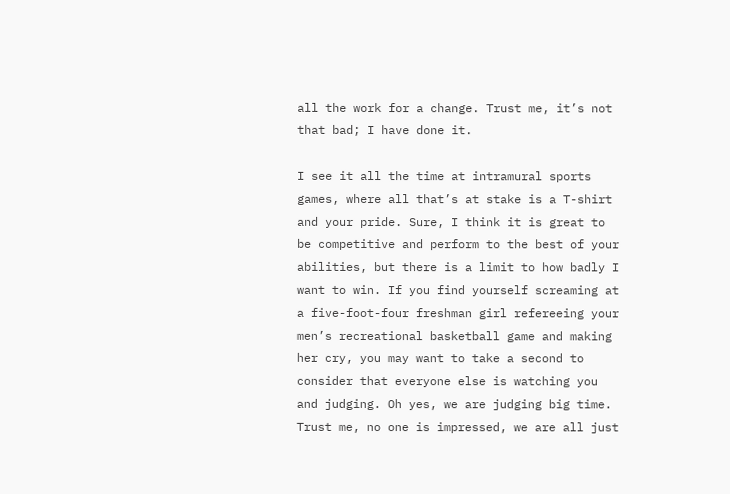all the work for a change. Trust me, it’s not that bad; I have done it.

I see it all the time at intramural sports games, where all that’s at stake is a T-shirt and your pride. Sure, I think it is great to be competitive and perform to the best of your abilities, but there is a limit to how badly I want to win. If you find yourself screaming at a five-foot-four freshman girl refereeing your men’s recreational basketball game and making her cry, you may want to take a second to consider that everyone else is watching you and judging. Oh yes, we are judging big time. Trust me, no one is impressed, we are all just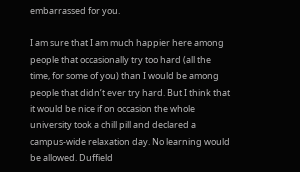embarrassed for you.

I am sure that I am much happier here among people that occasionally try too hard (all the time, for some of you) than I would be among people that didn’t ever try hard. But I think that it would be nice if on occasion the whole university took a chill pill and declared a campus-wide relaxation day. No learning would be allowed. Duffield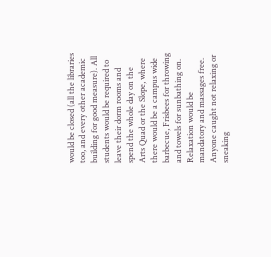would be closed (all the libraries too, and every other academic building for good measure). All students would be required to leave their dorm rooms and spend the whole day on the Arts Quad or the Slope, where there would be a campus wide barbecue, Frisbees for throwing and towels for sunbathing on. Relaxation would be mandatory and massages free. Anyone caught not relaxing or sneaking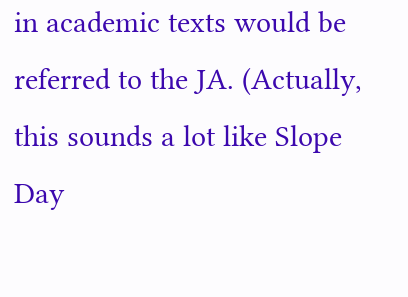in academic texts would be referred to the JA. (Actually, this sounds a lot like Slope Day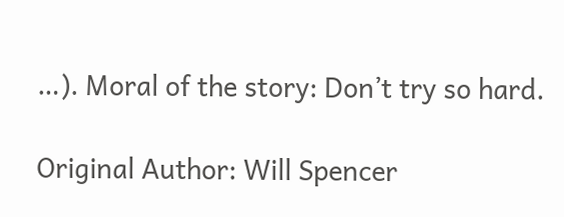…). Moral of the story: Don’t try so hard.

Original Author: Will Spencer